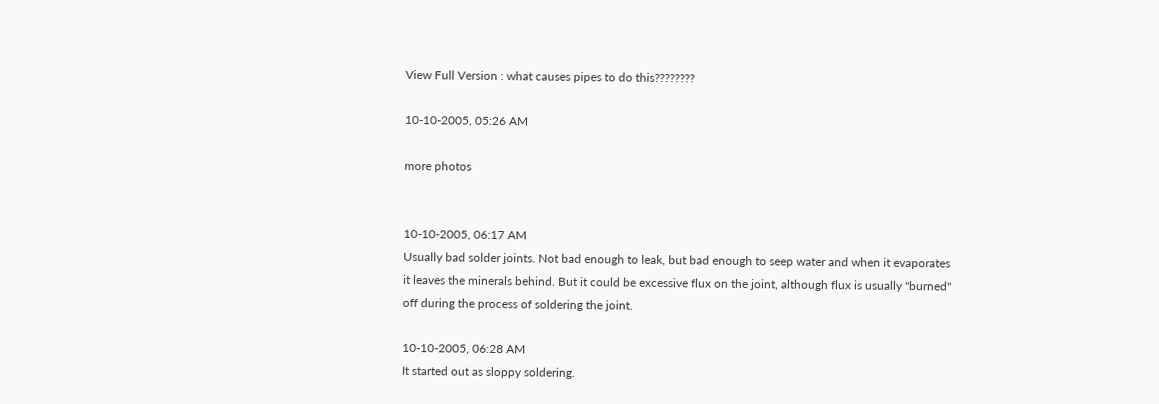View Full Version : what causes pipes to do this????????

10-10-2005, 05:26 AM

more photos


10-10-2005, 06:17 AM
Usually bad solder joints. Not bad enough to leak, but bad enough to seep water and when it evaporates it leaves the minerals behind. But it could be excessive flux on the joint, although flux is usually "burned" off during the process of soldering the joint.

10-10-2005, 06:28 AM
It started out as sloppy soldering.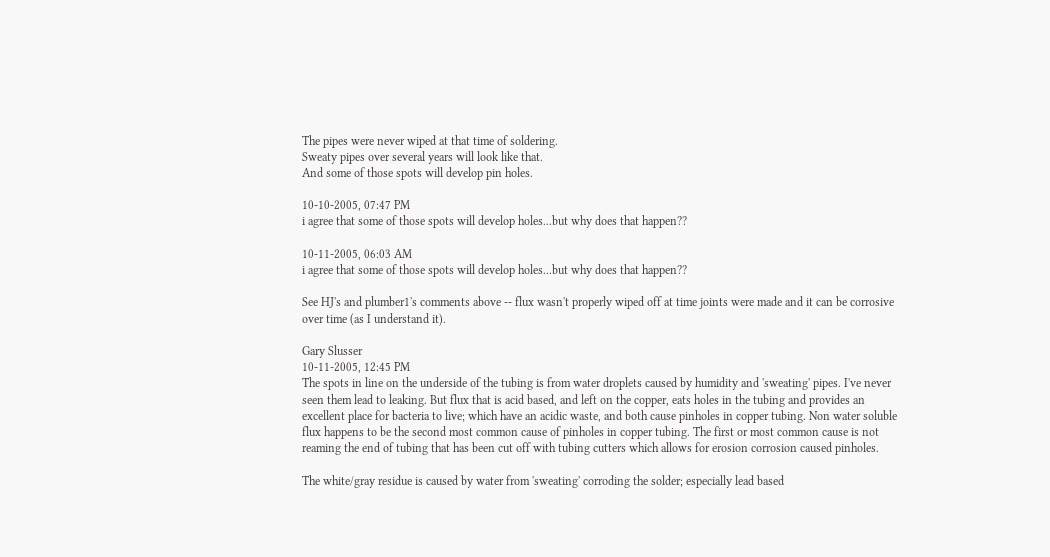The pipes were never wiped at that time of soldering.
Sweaty pipes over several years will look like that.
And some of those spots will develop pin holes.

10-10-2005, 07:47 PM
i agree that some of those spots will develop holes...but why does that happen??

10-11-2005, 06:03 AM
i agree that some of those spots will develop holes...but why does that happen??

See HJ's and plumber1's comments above -- flux wasn't properly wiped off at time joints were made and it can be corrosive over time (as I understand it).

Gary Slusser
10-11-2005, 12:45 PM
The spots in line on the underside of the tubing is from water droplets caused by humidity and 'sweating' pipes. I've never seen them lead to leaking. But flux that is acid based, and left on the copper, eats holes in the tubing and provides an excellent place for bacteria to live; which have an acidic waste, and both cause pinholes in copper tubing. Non water soluble flux happens to be the second most common cause of pinholes in copper tubing. The first or most common cause is not reaming the end of tubing that has been cut off with tubing cutters which allows for erosion corrosion caused pinholes.

The white/gray residue is caused by water from 'sweating' corroding the solder; especially lead based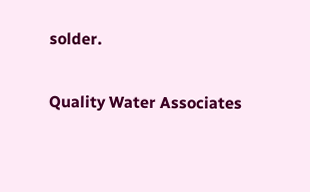solder.

Quality Water Associates